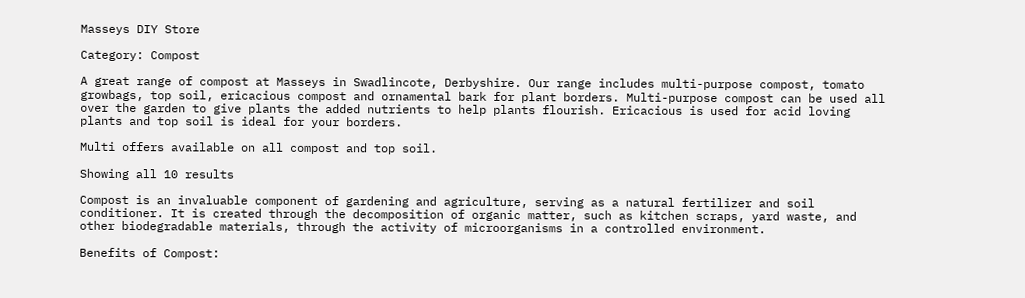Masseys DIY Store

Category: Compost

A great range of compost at Masseys in Swadlincote, Derbyshire. Our range includes multi-purpose compost, tomato growbags, top soil, ericacious compost and ornamental bark for plant borders. Multi-purpose compost can be used all over the garden to give plants the added nutrients to help plants flourish. Ericacious is used for acid loving plants and top soil is ideal for your borders.

Multi offers available on all compost and top soil.

Showing all 10 results

Compost is an invaluable component of gardening and agriculture, serving as a natural fertilizer and soil conditioner. It is created through the decomposition of organic matter, such as kitchen scraps, yard waste, and other biodegradable materials, through the activity of microorganisms in a controlled environment.

Benefits of Compost: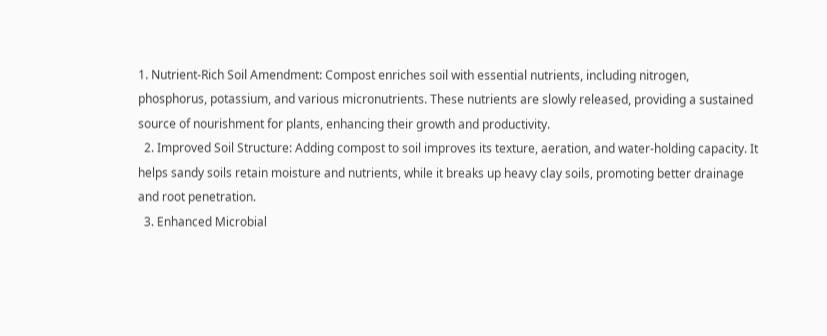1. Nutrient-Rich Soil Amendment: Compost enriches soil with essential nutrients, including nitrogen, phosphorus, potassium, and various micronutrients. These nutrients are slowly released, providing a sustained source of nourishment for plants, enhancing their growth and productivity.
  2. Improved Soil Structure: Adding compost to soil improves its texture, aeration, and water-holding capacity. It helps sandy soils retain moisture and nutrients, while it breaks up heavy clay soils, promoting better drainage and root penetration.
  3. Enhanced Microbial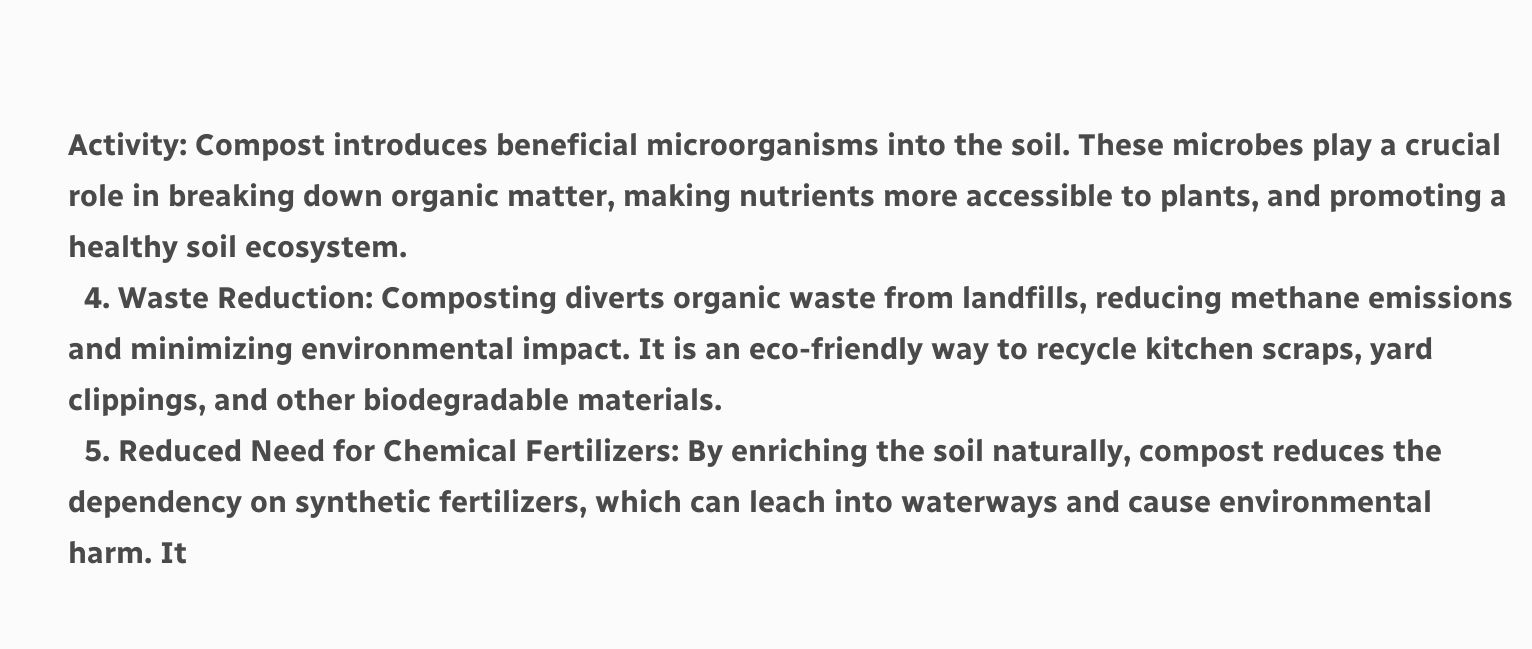Activity: Compost introduces beneficial microorganisms into the soil. These microbes play a crucial role in breaking down organic matter, making nutrients more accessible to plants, and promoting a healthy soil ecosystem.
  4. Waste Reduction: Composting diverts organic waste from landfills, reducing methane emissions and minimizing environmental impact. It is an eco-friendly way to recycle kitchen scraps, yard clippings, and other biodegradable materials.
  5. Reduced Need for Chemical Fertilizers: By enriching the soil naturally, compost reduces the dependency on synthetic fertilizers, which can leach into waterways and cause environmental harm. It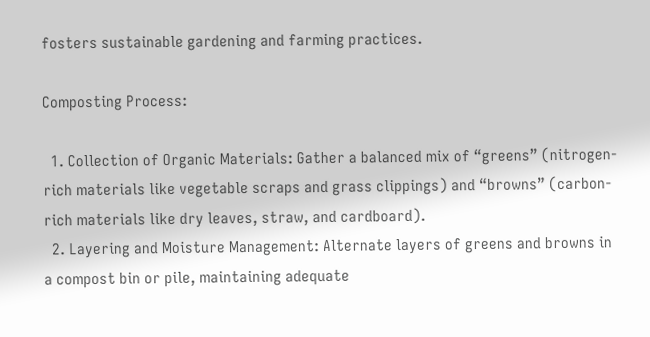fosters sustainable gardening and farming practices.

Composting Process:

  1. Collection of Organic Materials: Gather a balanced mix of “greens” (nitrogen-rich materials like vegetable scraps and grass clippings) and “browns” (carbon-rich materials like dry leaves, straw, and cardboard).
  2. Layering and Moisture Management: Alternate layers of greens and browns in a compost bin or pile, maintaining adequate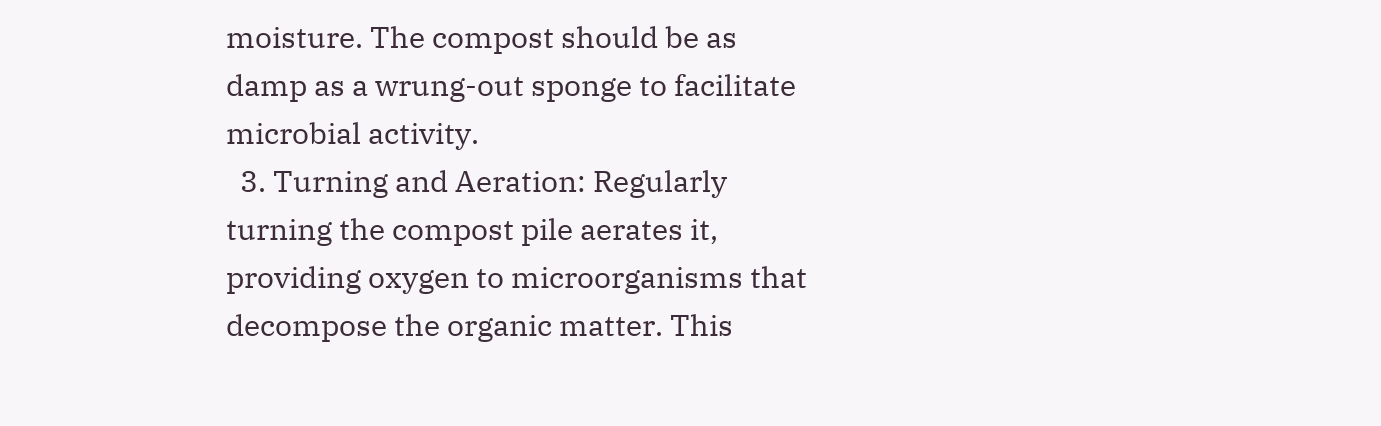moisture. The compost should be as damp as a wrung-out sponge to facilitate microbial activity.
  3. Turning and Aeration: Regularly turning the compost pile aerates it, providing oxygen to microorganisms that decompose the organic matter. This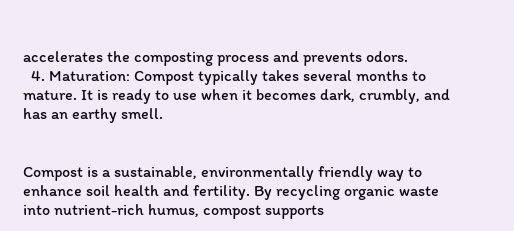accelerates the composting process and prevents odors.
  4. Maturation: Compost typically takes several months to mature. It is ready to use when it becomes dark, crumbly, and has an earthy smell.


Compost is a sustainable, environmentally friendly way to enhance soil health and fertility. By recycling organic waste into nutrient-rich humus, compost supports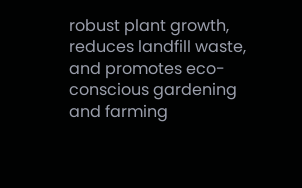robust plant growth, reduces landfill waste, and promotes eco-conscious gardening and farming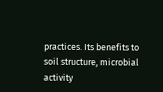practices. Its benefits to soil structure, microbial activity